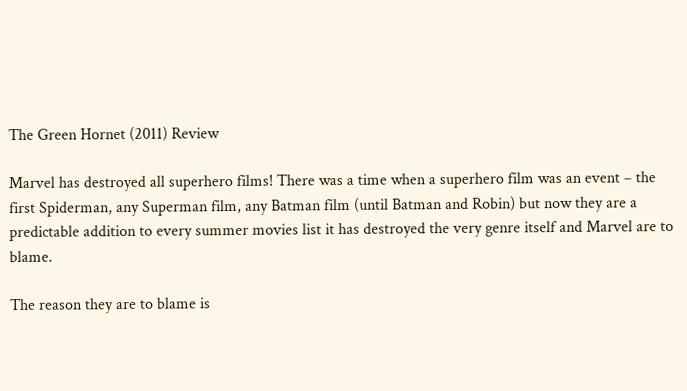The Green Hornet (2011) Review

Marvel has destroyed all superhero films! There was a time when a superhero film was an event – the first Spiderman, any Superman film, any Batman film (until Batman and Robin) but now they are a predictable addition to every summer movies list it has destroyed the very genre itself and Marvel are to blame.

The reason they are to blame is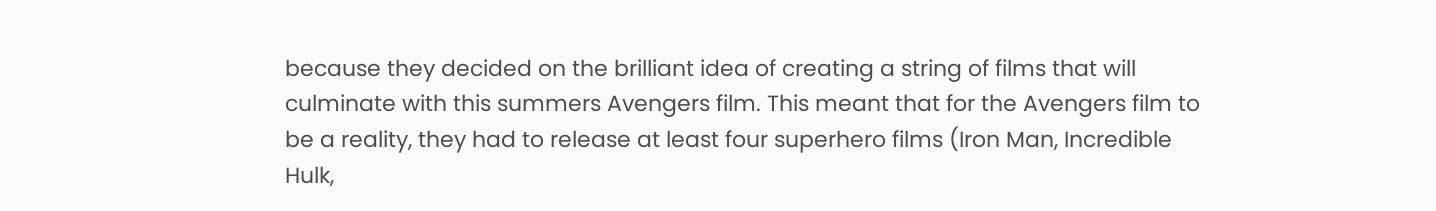because they decided on the brilliant idea of creating a string of films that will culminate with this summers Avengers film. This meant that for the Avengers film to be a reality, they had to release at least four superhero films (Iron Man, Incredible Hulk,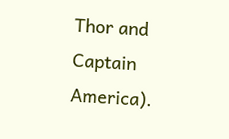Thor and Captain America).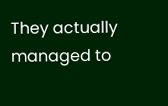They actually managed to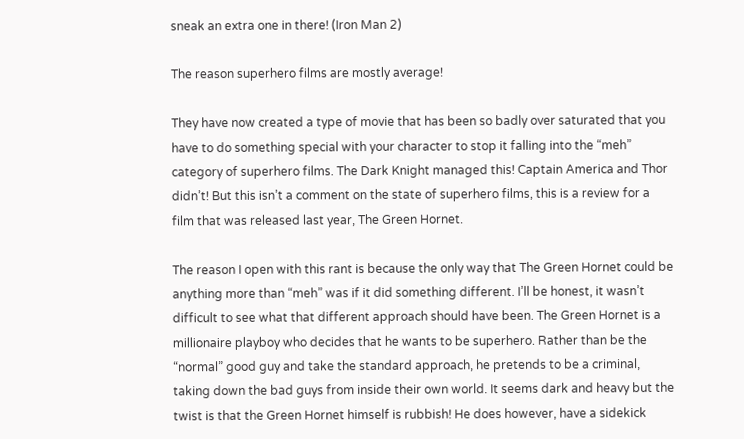sneak an extra one in there! (Iron Man 2)

The reason superhero films are mostly average!

They have now created a type of movie that has been so badly over saturated that you have to do something special with your character to stop it falling into the “meh” category of superhero films. The Dark Knight managed this! Captain America and Thor didn’t! But this isn’t a comment on the state of superhero films, this is a review for a film that was released last year, The Green Hornet.

The reason I open with this rant is because the only way that The Green Hornet could be anything more than “meh” was if it did something different. I’ll be honest, it wasn’t difficult to see what that different approach should have been. The Green Hornet is a millionaire playboy who decides that he wants to be superhero. Rather than be the “normal” good guy and take the standard approach, he pretends to be a criminal, taking down the bad guys from inside their own world. It seems dark and heavy but the twist is that the Green Hornet himself is rubbish! He does however, have a sidekick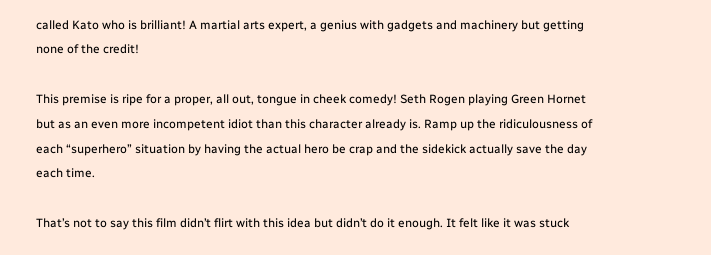called Kato who is brilliant! A martial arts expert, a genius with gadgets and machinery but getting none of the credit!

This premise is ripe for a proper, all out, tongue in cheek comedy! Seth Rogen playing Green Hornet but as an even more incompetent idiot than this character already is. Ramp up the ridiculousness of each “superhero” situation by having the actual hero be crap and the sidekick actually save the day each time.

That’s not to say this film didn’t flirt with this idea but didn’t do it enough. It felt like it was stuck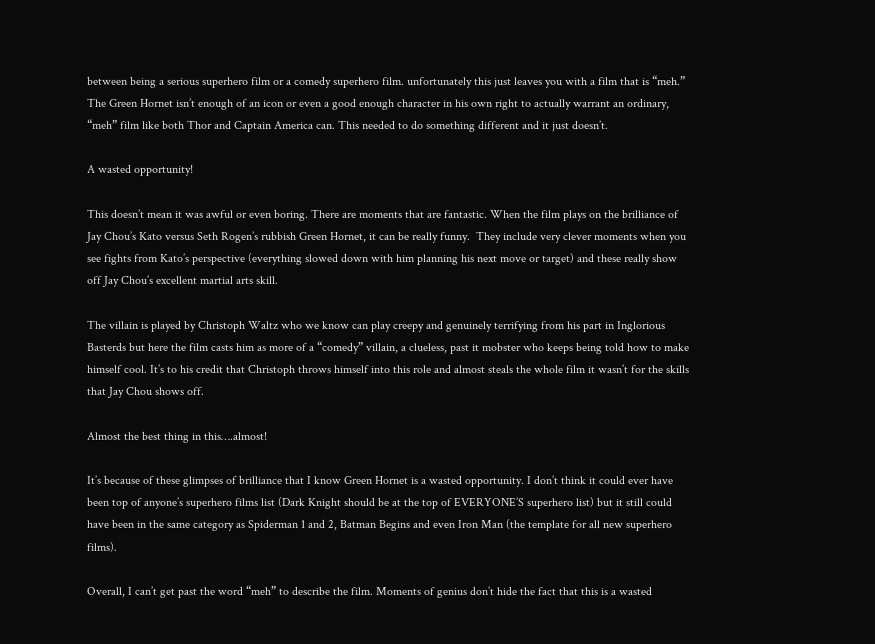between being a serious superhero film or a comedy superhero film. unfortunately this just leaves you with a film that is “meh.” The Green Hornet isn’t enough of an icon or even a good enough character in his own right to actually warrant an ordinary, “meh” film like both Thor and Captain America can. This needed to do something different and it just doesn’t.

A wasted opportunity!

This doesn’t mean it was awful or even boring. There are moments that are fantastic. When the film plays on the brilliance of Jay Chou’s Kato versus Seth Rogen’s rubbish Green Hornet, it can be really funny.  They include very clever moments when you see fights from Kato’s perspective (everything slowed down with him planning his next move or target) and these really show off Jay Chou’s excellent martial arts skill.

The villain is played by Christoph Waltz who we know can play creepy and genuinely terrifying from his part in Inglorious Basterds but here the film casts him as more of a “comedy” villain, a clueless, past it mobster who keeps being told how to make himself cool. It’s to his credit that Christoph throws himself into this role and almost steals the whole film it wasn’t for the skills that Jay Chou shows off.

Almost the best thing in this….almost!

It’s because of these glimpses of brilliance that I know Green Hornet is a wasted opportunity. I don’t think it could ever have been top of anyone’s superhero films list (Dark Knight should be at the top of EVERYONE’S superhero list) but it still could have been in the same category as Spiderman 1 and 2, Batman Begins and even Iron Man (the template for all new superhero films).

Overall, I can’t get past the word “meh” to describe the film. Moments of genius don’t hide the fact that this is a wasted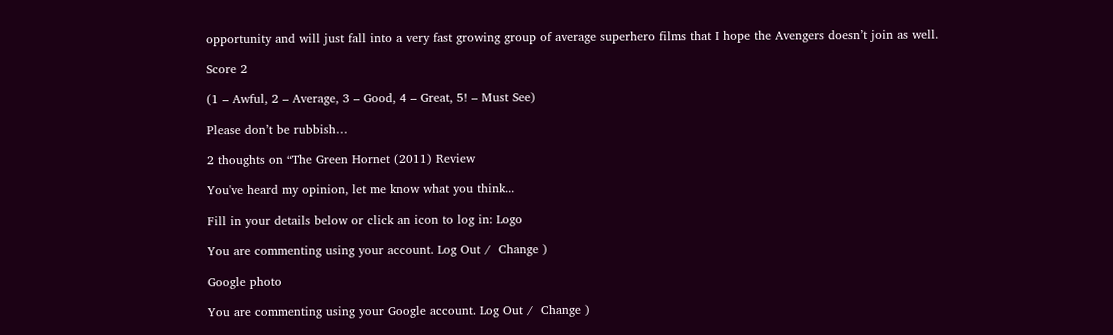opportunity and will just fall into a very fast growing group of average superhero films that I hope the Avengers doesn’t join as well.

Score 2

(1 – Awful, 2 – Average, 3 – Good, 4 – Great, 5! – Must See)

Please don’t be rubbish…

2 thoughts on “The Green Hornet (2011) Review

You've heard my opinion, let me know what you think...

Fill in your details below or click an icon to log in: Logo

You are commenting using your account. Log Out /  Change )

Google photo

You are commenting using your Google account. Log Out /  Change )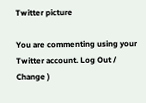Twitter picture

You are commenting using your Twitter account. Log Out /  Change )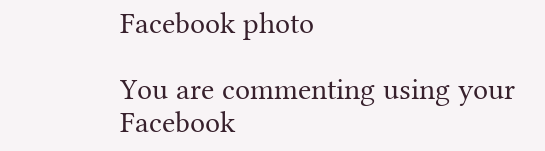Facebook photo

You are commenting using your Facebook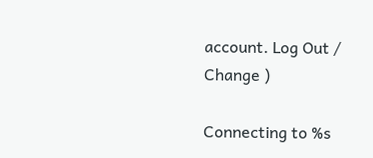account. Log Out /  Change )

Connecting to %s